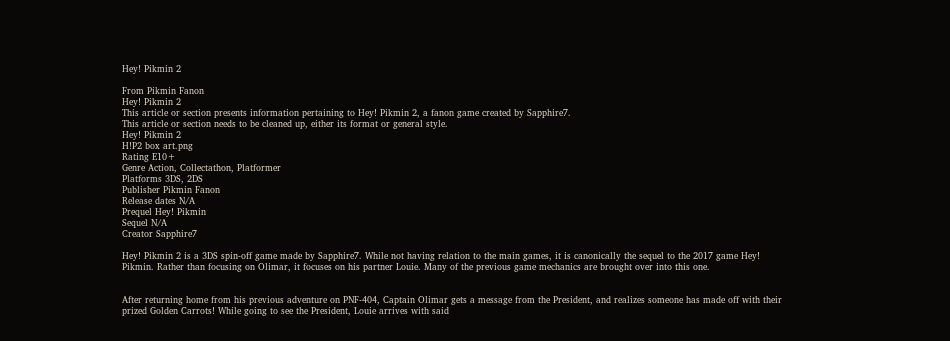Hey! Pikmin 2

From Pikmin Fanon
Hey! Pikmin 2
This article or section presents information pertaining to Hey! Pikmin 2, a fanon game created by Sapphire7.
This article or section needs to be cleaned up, either its format or general style.
Hey! Pikmin 2
H!P2 box art.png
Rating E10+
Genre Action, Collectathon, Platformer
Platforms 3DS, 2DS
Publisher Pikmin Fanon
Release dates N/A
Prequel Hey! Pikmin
Sequel N/A
Creator Sapphire7

Hey! Pikmin 2 is a 3DS spin-off game made by Sapphire7. While not having relation to the main games, it is canonically the sequel to the 2017 game Hey! Pikmin. Rather than focusing on Olimar, it focuses on his partner Louie. Many of the previous game mechanics are brought over into this one.


After returning home from his previous adventure on PNF-404, Captain Olimar gets a message from the President, and realizes someone has made off with their prized Golden Carrots! While going to see the President, Louie arrives with said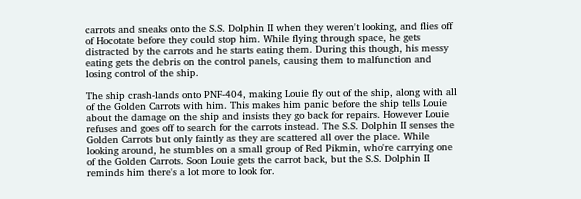carrots and sneaks onto the S.S. Dolphin II when they weren't looking, and flies off of Hocotate before they could stop him. While flying through space, he gets distracted by the carrots and he starts eating them. During this though, his messy eating gets the debris on the control panels, causing them to malfunction and losing control of the ship.

The ship crash-lands onto PNF-404, making Louie fly out of the ship, along with all of the Golden Carrots with him. This makes him panic before the ship tells Louie about the damage on the ship and insists they go back for repairs. However Louie refuses and goes off to search for the carrots instead. The S.S. Dolphin II senses the Golden Carrots but only faintly as they are scattered all over the place. While looking around, he stumbles on a small group of Red Pikmin, who're carrying one of the Golden Carrots. Soon Louie gets the carrot back, but the S.S. Dolphin II reminds him there's a lot more to look for.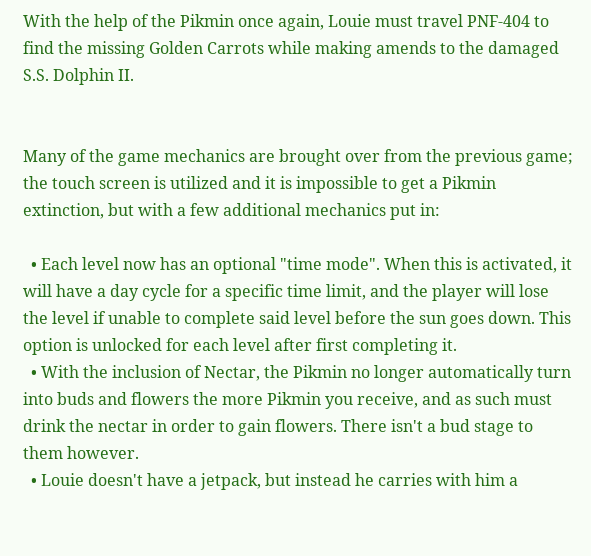With the help of the Pikmin once again, Louie must travel PNF-404 to find the missing Golden Carrots while making amends to the damaged S.S. Dolphin II.


Many of the game mechanics are brought over from the previous game; the touch screen is utilized and it is impossible to get a Pikmin extinction, but with a few additional mechanics put in:

  • Each level now has an optional "time mode". When this is activated, it will have a day cycle for a specific time limit, and the player will lose the level if unable to complete said level before the sun goes down. This option is unlocked for each level after first completing it.
  • With the inclusion of Nectar, the Pikmin no longer automatically turn into buds and flowers the more Pikmin you receive, and as such must drink the nectar in order to gain flowers. There isn't a bud stage to them however.
  • Louie doesn't have a jetpack, but instead he carries with him a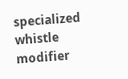specialized whistle modifier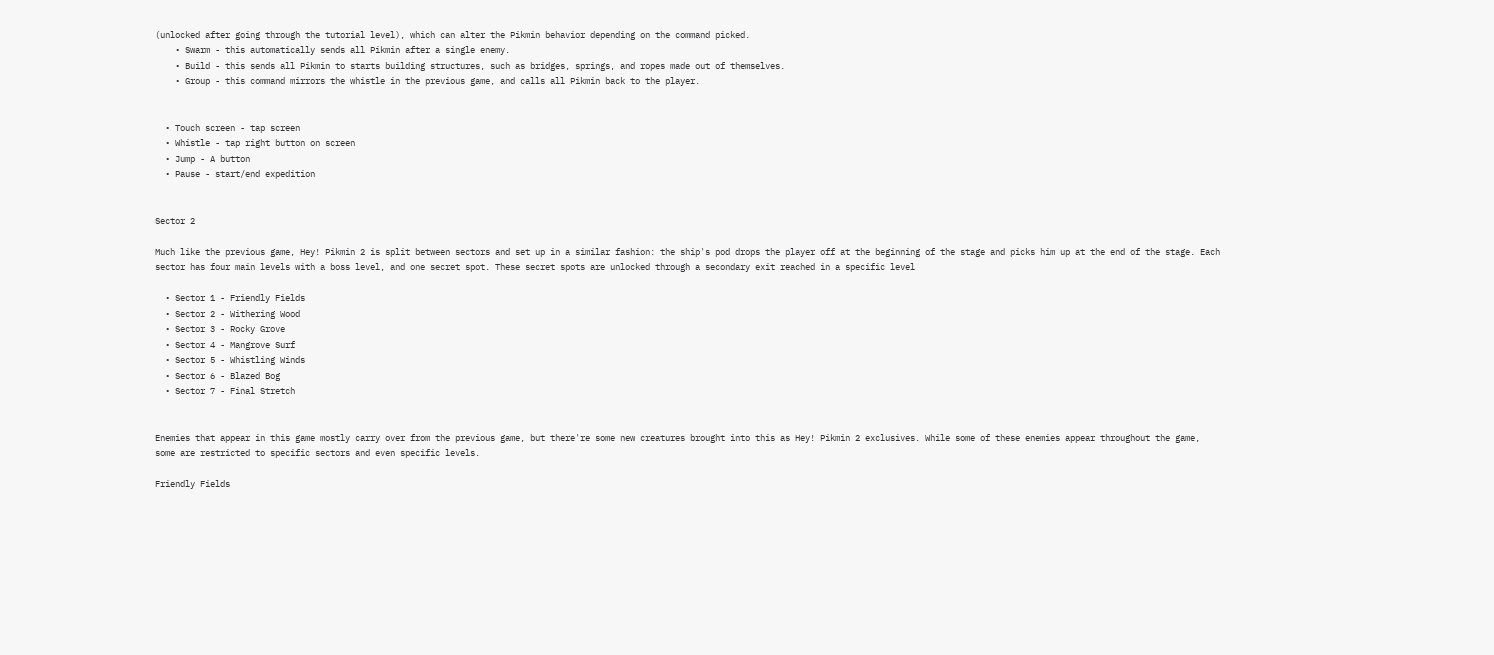(unlocked after going through the tutorial level), which can alter the Pikmin behavior depending on the command picked.
    • Swarm - this automatically sends all Pikmin after a single enemy.
    • Build - this sends all Pikmin to starts building structures, such as bridges, springs, and ropes made out of themselves.
    • Group - this command mirrors the whistle in the previous game, and calls all Pikmin back to the player.


  • Touch screen - tap screen
  • Whistle - tap right button on screen
  • Jump - A button
  • Pause - start/end expedition


Sector 2

Much like the previous game, Hey! Pikmin 2 is split between sectors and set up in a similar fashion: the ship's pod drops the player off at the beginning of the stage and picks him up at the end of the stage. Each sector has four main levels with a boss level, and one secret spot. These secret spots are unlocked through a secondary exit reached in a specific level

  • Sector 1 - Friendly Fields
  • Sector 2 - Withering Wood
  • Sector 3 - Rocky Grove
  • Sector 4 - Mangrove Surf
  • Sector 5 - Whistling Winds
  • Sector 6 - Blazed Bog
  • Sector 7 - Final Stretch


Enemies that appear in this game mostly carry over from the previous game, but there're some new creatures brought into this as Hey! Pikmin 2 exclusives. While some of these enemies appear throughout the game, some are restricted to specific sectors and even specific levels.

Friendly Fields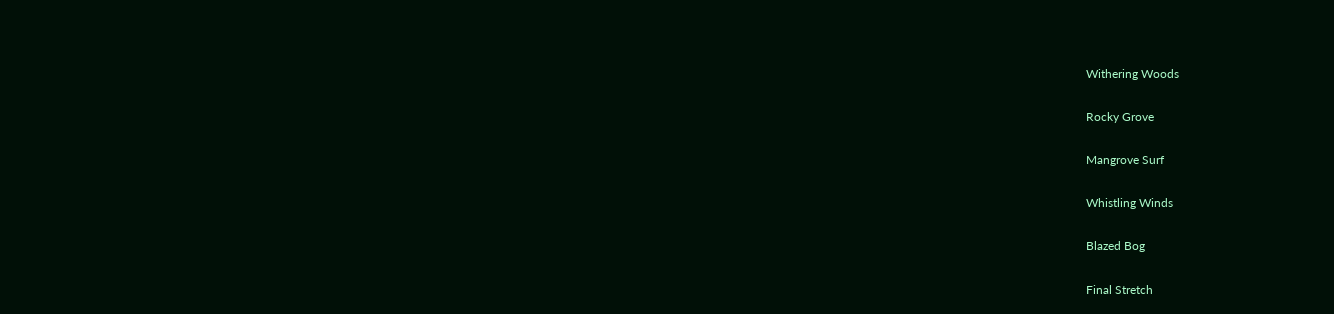Withering Woods

Rocky Grove

Mangrove Surf

Whistling Winds

Blazed Bog

Final Stretch